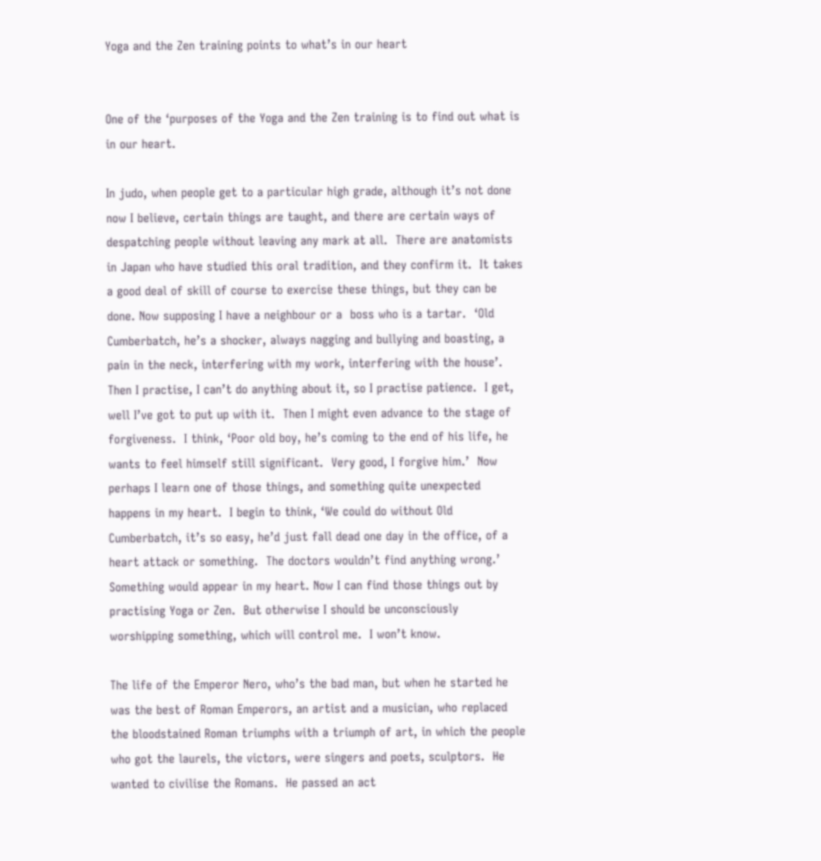Yoga and the Zen training points to what’s in our heart


One of the ‘purposes of the Yoga and the Zen training is to find out what is in our heart.

In judo, when people get to a particular high grade, although it’s not done now I believe, certain things are taught, and there are certain ways of despatching people without leaving any mark at all.  There are anatomists in Japan who have studied this oral tradition, and they confirm it.  It takes a good deal of skill of course to exercise these things, but they can be done. Now supposing I have a neighbour or a  boss who is a tartar.  ‘Old Cumberbatch, he’s a shocker, always nagging and bullying and boasting, a pain in the neck, interfering with my work, interfering with the house’.  Then I practise, I can’t do anything about it, so I practise patience.  I get, well I’ve got to put up with it.  Then I might even advance to the stage of forgiveness.  I think, ‘Poor old boy, he’s coming to the end of his life, he wants to feel himself still significant.  Very good, I forgive him.’  Now perhaps I learn one of those things, and something quite unexpected happens in my heart.  I begin to think, ‘We could do without Old Cumberbatch, it’s so easy, he’d just fall dead one day in the office, of a heart attack or something.  The doctors wouldn’t find anything wrong.’  Something would appear in my heart. Now I can find those things out by practising Yoga or Zen.  But otherwise I should be unconsciously worshipping something, which will control me.  I won’t know.

The life of the Emperor Nero, who’s the bad man, but when he started he was the best of Roman Emperors, an artist and a musician, who replaced the bloodstained Roman triumphs with a triumph of art, in which the people who got the laurels, the victors, were singers and poets, sculptors.  He wanted to civilise the Romans.  He passed an act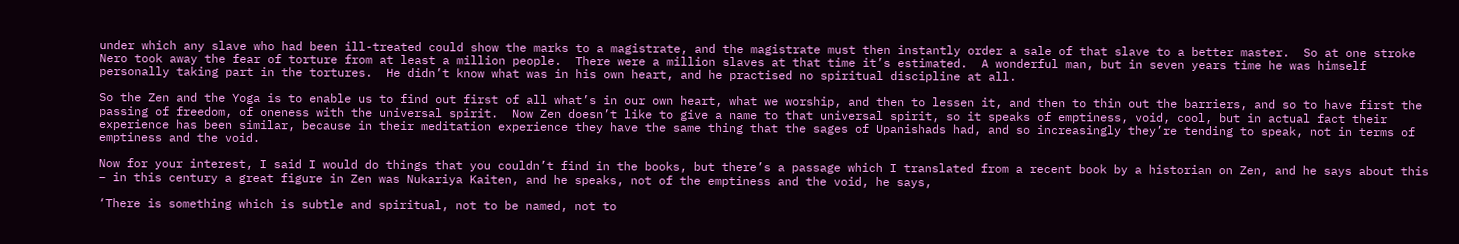under which any slave who had been ill-treated could show the marks to a magistrate, and the magistrate must then instantly order a sale of that slave to a better master.  So at one stroke Nero took away the fear of torture from at least a million people.  There were a million slaves at that time it’s estimated.  A wonderful man, but in seven years time he was himself personally taking part in the tortures.  He didn’t know what was in his own heart, and he practised no spiritual discipline at all.

So the Zen and the Yoga is to enable us to find out first of all what’s in our own heart, what we worship, and then to lessen it, and then to thin out the barriers, and so to have first the passing of freedom, of oneness with the universal spirit.  Now Zen doesn’t like to give a name to that universal spirit, so it speaks of emptiness, void, cool, but in actual fact their experience has been similar, because in their meditation experience they have the same thing that the sages of Upanishads had, and so increasingly they’re tending to speak, not in terms of emptiness and the void.

Now for your interest, I said I would do things that you couldn’t find in the books, but there’s a passage which I translated from a recent book by a historian on Zen, and he says about this – in this century a great figure in Zen was Nukariya Kaiten, and he speaks, not of the emptiness and the void, he says,

‘There is something which is subtle and spiritual, not to be named, not to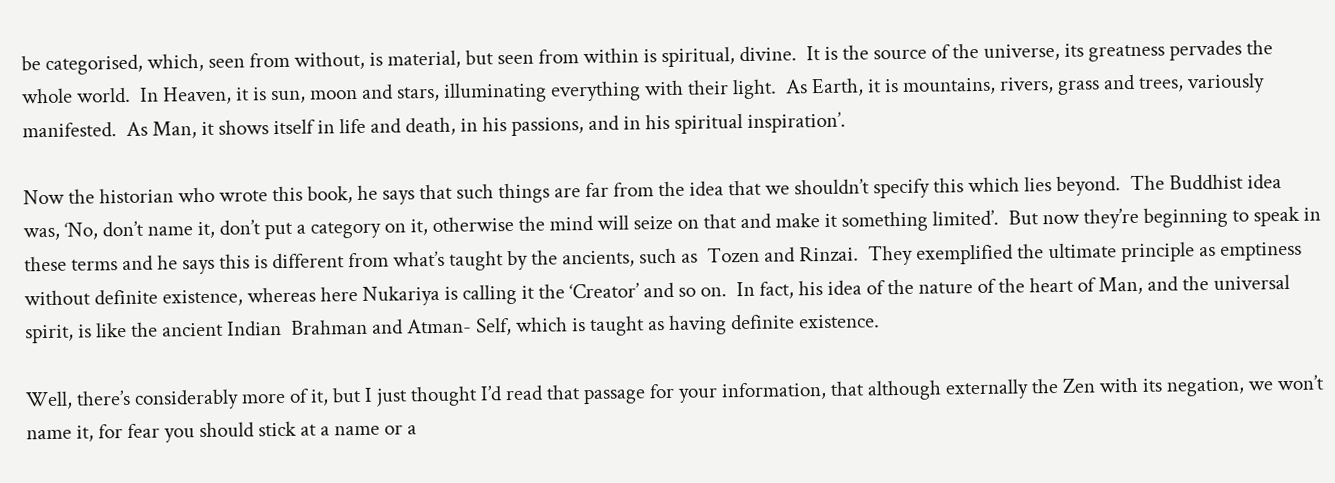be categorised, which, seen from without, is material, but seen from within is spiritual, divine.  It is the source of the universe, its greatness pervades the whole world.  In Heaven, it is sun, moon and stars, illuminating everything with their light.  As Earth, it is mountains, rivers, grass and trees, variously manifested.  As Man, it shows itself in life and death, in his passions, and in his spiritual inspiration’.

Now the historian who wrote this book, he says that such things are far from the idea that we shouldn’t specify this which lies beyond.  The Buddhist idea was, ‘No, don’t name it, don’t put a category on it, otherwise the mind will seize on that and make it something limited’.  But now they’re beginning to speak in these terms and he says this is different from what’s taught by the ancients, such as  Tozen and Rinzai.  They exemplified the ultimate principle as emptiness without definite existence, whereas here Nukariya is calling it the ‘Creator’ and so on.  In fact, his idea of the nature of the heart of Man, and the universal spirit, is like the ancient Indian  Brahman and Atman- Self, which is taught as having definite existence.

Well, there’s considerably more of it, but I just thought I’d read that passage for your information, that although externally the Zen with its negation, we won’t name it, for fear you should stick at a name or a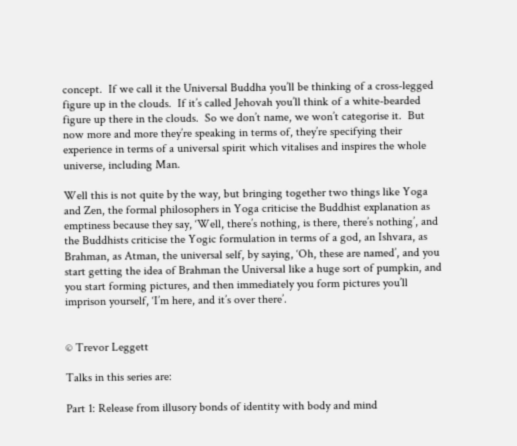concept.  If we call it the Universal Buddha you’ll be thinking of a cross-legged figure up in the clouds.  If it’s called Jehovah you’ll think of a white-bearded figure up there in the clouds.  So we don’t name, we won’t categorise it.  But now more and more they’re speaking in terms of, they’re specifying their experience in terms of a universal spirit which vitalises and inspires the whole universe, including Man.

Well this is not quite by the way, but bringing together two things like Yoga and Zen, the formal philosophers in Yoga criticise the Buddhist explanation as emptiness because they say, ‘Well, there’s nothing, is there, there’s nothing’, and the Buddhists criticise the Yogic formulation in terms of a god, an Ishvara, as Brahman, as Atman, the universal self, by saying, ‘Oh, these are named’, and you start getting the idea of Brahman the Universal like a huge sort of pumpkin, and you start forming pictures, and then immediately you form pictures you’ll imprison yourself, ‘I’m here, and it’s over there’.


© Trevor Leggett

Talks in this series are:

Part 1: Release from illusory bonds of identity with body and mind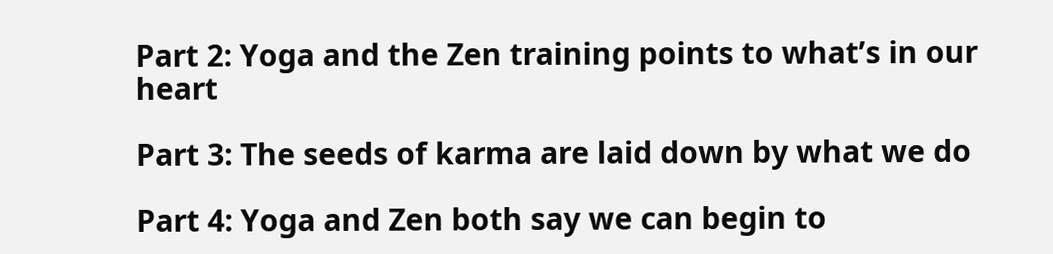Part 2: Yoga and the Zen training points to what’s in our heart

Part 3: The seeds of karma are laid down by what we do

Part 4: Yoga and Zen both say we can begin to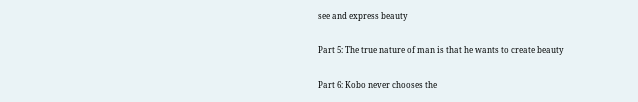see and express beauty

Part 5: The true nature of man is that he wants to create beauty

Part 6: Kobo never chooses the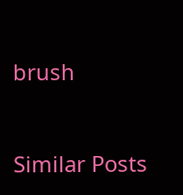brush


Similar Posts